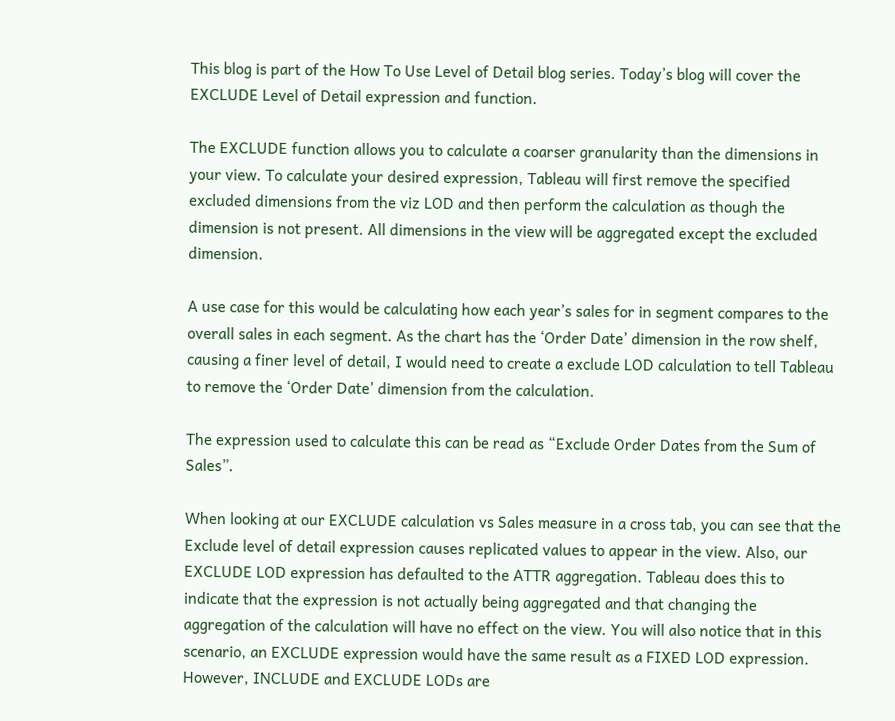This blog is part of the How To Use Level of Detail blog series. Today’s blog will cover the EXCLUDE Level of Detail expression and function.

The EXCLUDE function allows you to calculate a coarser granularity than the dimensions in your view. To calculate your desired expression, Tableau will first remove the specified excluded dimensions from the viz LOD and then perform the calculation as though the dimension is not present. All dimensions in the view will be aggregated except the excluded dimension.

A use case for this would be calculating how each year’s sales for in segment compares to the overall sales in each segment. As the chart has the ‘Order Date’ dimension in the row shelf, causing a finer level of detail, I would need to create a exclude LOD calculation to tell Tableau to remove the ‘Order Date’ dimension from the calculation.

The expression used to calculate this can be read as “Exclude Order Dates from the Sum of Sales”.

When looking at our EXCLUDE calculation vs Sales measure in a cross tab, you can see that the Exclude level of detail expression causes replicated values to appear in the view. Also, our EXCLUDE LOD expression has defaulted to the ATTR aggregation. Tableau does this to indicate that the expression is not actually being aggregated and that changing the aggregation of the calculation will have no effect on the view. You will also notice that in this scenario, an EXCLUDE expression would have the same result as a FIXED LOD expression. However, INCLUDE and EXCLUDE LODs are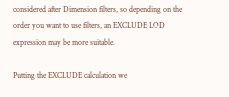considered after Dimension filters, so depending on the order you want to use filters, an EXCLUDE LOD expression may be more suitable.

Putting the EXCLUDE calculation we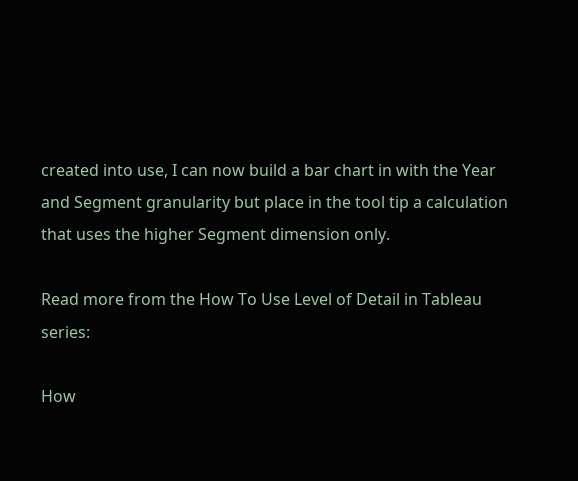created into use, I can now build a bar chart in with the Year and Segment granularity but place in the tool tip a calculation that uses the higher Segment dimension only.

Read more from the How To Use Level of Detail in Tableau series:

How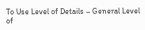To Use Level of Details – General Level of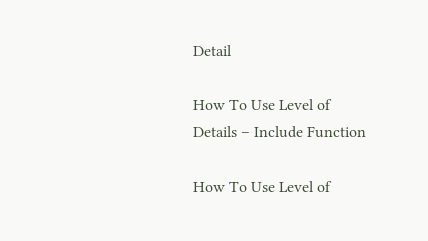Detail

How To Use Level of Details – Include Function

How To Use Level of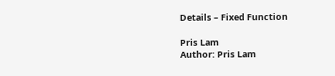Details – Fixed Function

Pris Lam
Author: Pris Lam